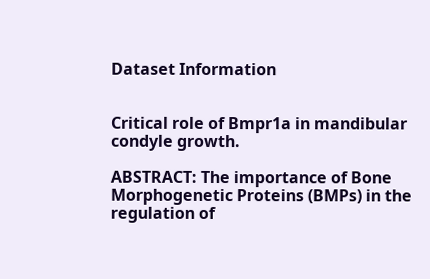Dataset Information


Critical role of Bmpr1a in mandibular condyle growth.

ABSTRACT: The importance of Bone Morphogenetic Proteins (BMPs) in the regulation of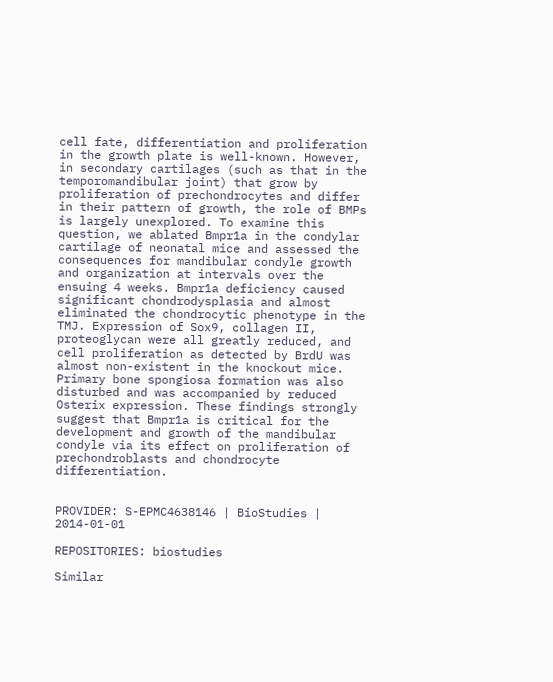cell fate, differentiation and proliferation in the growth plate is well-known. However, in secondary cartilages (such as that in the temporomandibular joint) that grow by proliferation of prechondrocytes and differ in their pattern of growth, the role of BMPs is largely unexplored. To examine this question, we ablated Bmpr1a in the condylar cartilage of neonatal mice and assessed the consequences for mandibular condyle growth and organization at intervals over the ensuing 4 weeks. Bmpr1a deficiency caused significant chondrodysplasia and almost eliminated the chondrocytic phenotype in the TMJ. Expression of Sox9, collagen II, proteoglycan were all greatly reduced, and cell proliferation as detected by BrdU was almost non-existent in the knockout mice. Primary bone spongiosa formation was also disturbed and was accompanied by reduced Osterix expression. These findings strongly suggest that Bmpr1a is critical for the development and growth of the mandibular condyle via its effect on proliferation of prechondroblasts and chondrocyte differentiation.


PROVIDER: S-EPMC4638146 | BioStudies | 2014-01-01

REPOSITORIES: biostudies

Similar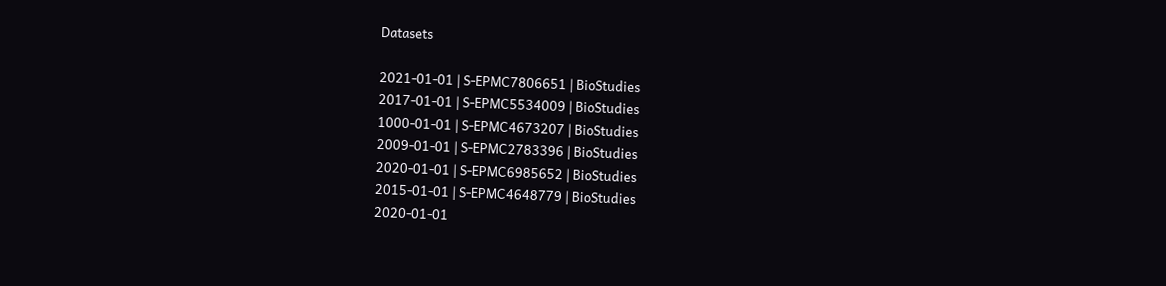Datasets

2021-01-01 | S-EPMC7806651 | BioStudies
2017-01-01 | S-EPMC5534009 | BioStudies
1000-01-01 | S-EPMC4673207 | BioStudies
2009-01-01 | S-EPMC2783396 | BioStudies
2020-01-01 | S-EPMC6985652 | BioStudies
2015-01-01 | S-EPMC4648779 | BioStudies
2020-01-01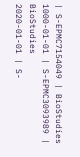| S-EPMC7154049 | BioStudies
1000-01-01 | S-EPMC3093989 | BioStudies
2020-01-01 | S-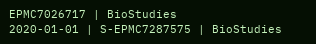EPMC7026717 | BioStudies
2020-01-01 | S-EPMC7287575 | BioStudies